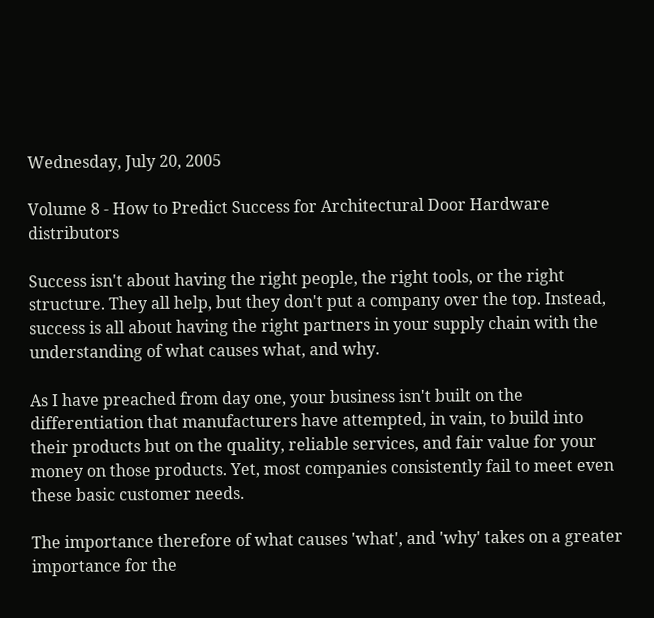Wednesday, July 20, 2005

Volume 8 - How to Predict Success for Architectural Door Hardware distributors

Success isn't about having the right people, the right tools, or the right structure. They all help, but they don't put a company over the top. Instead, success is all about having the right partners in your supply chain with the understanding of what causes what, and why.

As I have preached from day one, your business isn't built on the differentiation that manufacturers have attempted, in vain, to build into their products but on the quality, reliable services, and fair value for your money on those products. Yet, most companies consistently fail to meet even these basic customer needs.

The importance therefore of what causes 'what', and 'why' takes on a greater importance for the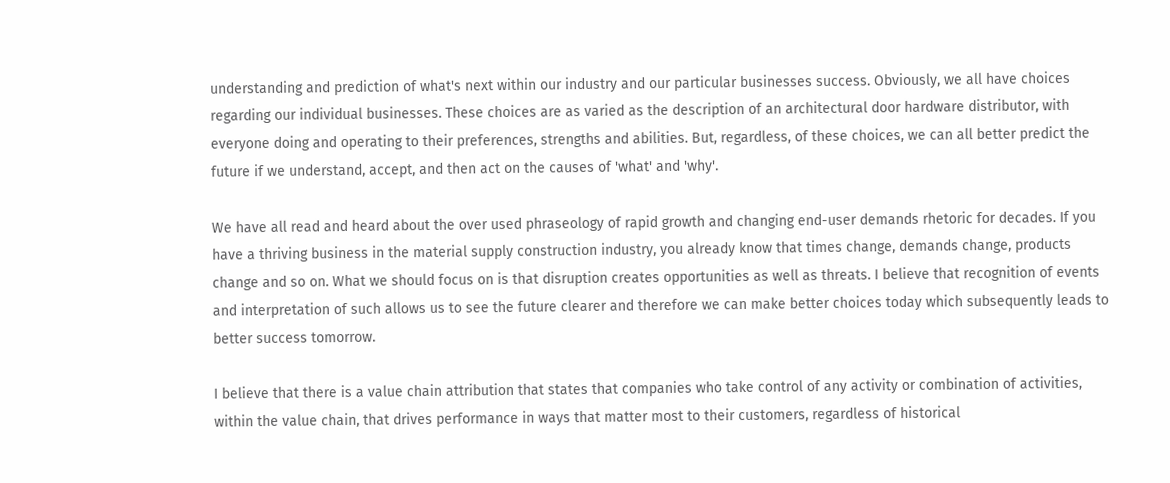understanding and prediction of what's next within our industry and our particular businesses success. Obviously, we all have choices regarding our individual businesses. These choices are as varied as the description of an architectural door hardware distributor, with everyone doing and operating to their preferences, strengths and abilities. But, regardless, of these choices, we can all better predict the future if we understand, accept, and then act on the causes of 'what' and 'why'.

We have all read and heard about the over used phraseology of rapid growth and changing end-user demands rhetoric for decades. If you have a thriving business in the material supply construction industry, you already know that times change, demands change, products change and so on. What we should focus on is that disruption creates opportunities as well as threats. I believe that recognition of events and interpretation of such allows us to see the future clearer and therefore we can make better choices today which subsequently leads to better success tomorrow.

I believe that there is a value chain attribution that states that companies who take control of any activity or combination of activities, within the value chain, that drives performance in ways that matter most to their customers, regardless of historical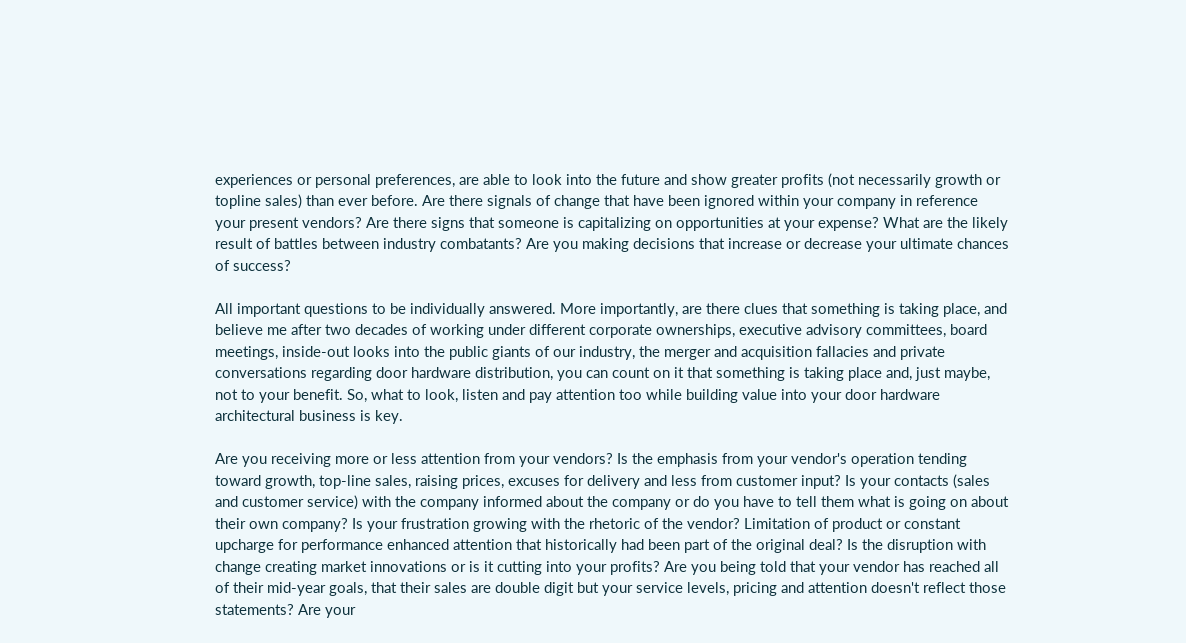experiences or personal preferences, are able to look into the future and show greater profits (not necessarily growth or topline sales) than ever before. Are there signals of change that have been ignored within your company in reference your present vendors? Are there signs that someone is capitalizing on opportunities at your expense? What are the likely result of battles between industry combatants? Are you making decisions that increase or decrease your ultimate chances of success?

All important questions to be individually answered. More importantly, are there clues that something is taking place, and believe me after two decades of working under different corporate ownerships, executive advisory committees, board meetings, inside-out looks into the public giants of our industry, the merger and acquisition fallacies and private conversations regarding door hardware distribution, you can count on it that something is taking place and, just maybe, not to your benefit. So, what to look, listen and pay attention too while building value into your door hardware architectural business is key.

Are you receiving more or less attention from your vendors? Is the emphasis from your vendor's operation tending toward growth, top-line sales, raising prices, excuses for delivery and less from customer input? Is your contacts (sales and customer service) with the company informed about the company or do you have to tell them what is going on about their own company? Is your frustration growing with the rhetoric of the vendor? Limitation of product or constant upcharge for performance enhanced attention that historically had been part of the original deal? Is the disruption with change creating market innovations or is it cutting into your profits? Are you being told that your vendor has reached all of their mid-year goals, that their sales are double digit but your service levels, pricing and attention doesn't reflect those statements? Are your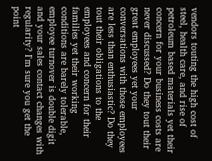vendors touting the high cost of steel, health care, and rise of petroleum based materials yet their concern for your business costs are never discussed? Do they tout their great employees yet your conversations with those employees are less than enthusiastic? Do they tout their obligations to the employees and concern for their families yet their working conditions are barely tolerable, employee turnover is double digit and your sales contact changes with regularity? I'm sure you get the point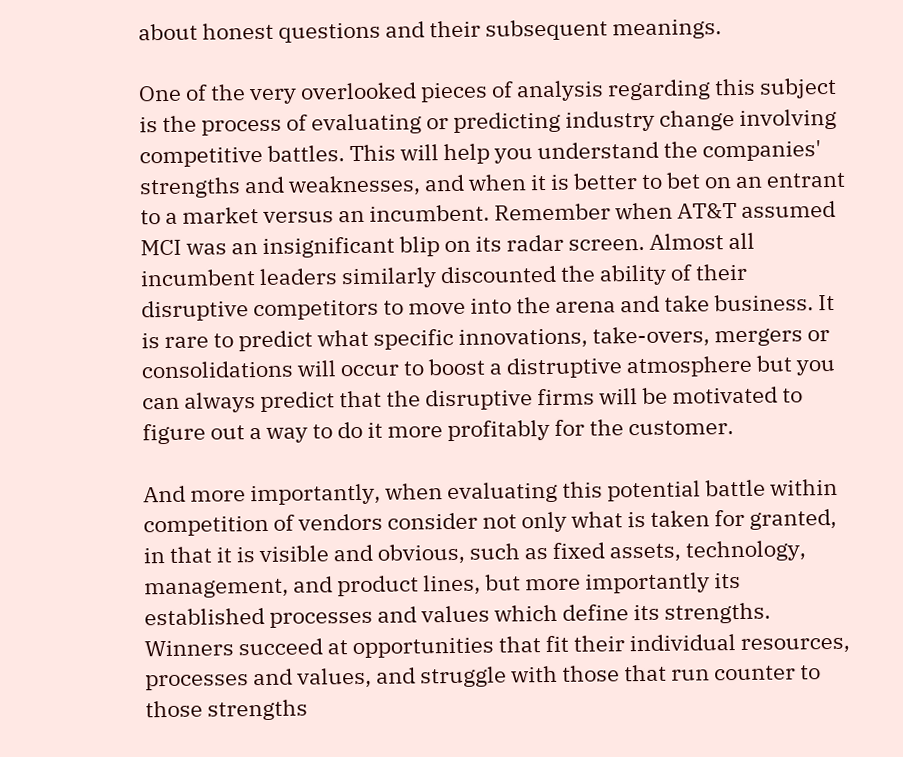about honest questions and their subsequent meanings.

One of the very overlooked pieces of analysis regarding this subject is the process of evaluating or predicting industry change involving competitive battles. This will help you understand the companies' strengths and weaknesses, and when it is better to bet on an entrant to a market versus an incumbent. Remember when AT&T assumed MCI was an insignificant blip on its radar screen. Almost all incumbent leaders similarly discounted the ability of their disruptive competitors to move into the arena and take business. It is rare to predict what specific innovations, take-overs, mergers or consolidations will occur to boost a distruptive atmosphere but you can always predict that the disruptive firms will be motivated to figure out a way to do it more profitably for the customer.

And more importantly, when evaluating this potential battle within competition of vendors consider not only what is taken for granted, in that it is visible and obvious, such as fixed assets, technology, management, and product lines, but more importantly its established processes and values which define its strengths. Winners succeed at opportunities that fit their individual resources, processes and values, and struggle with those that run counter to those strengths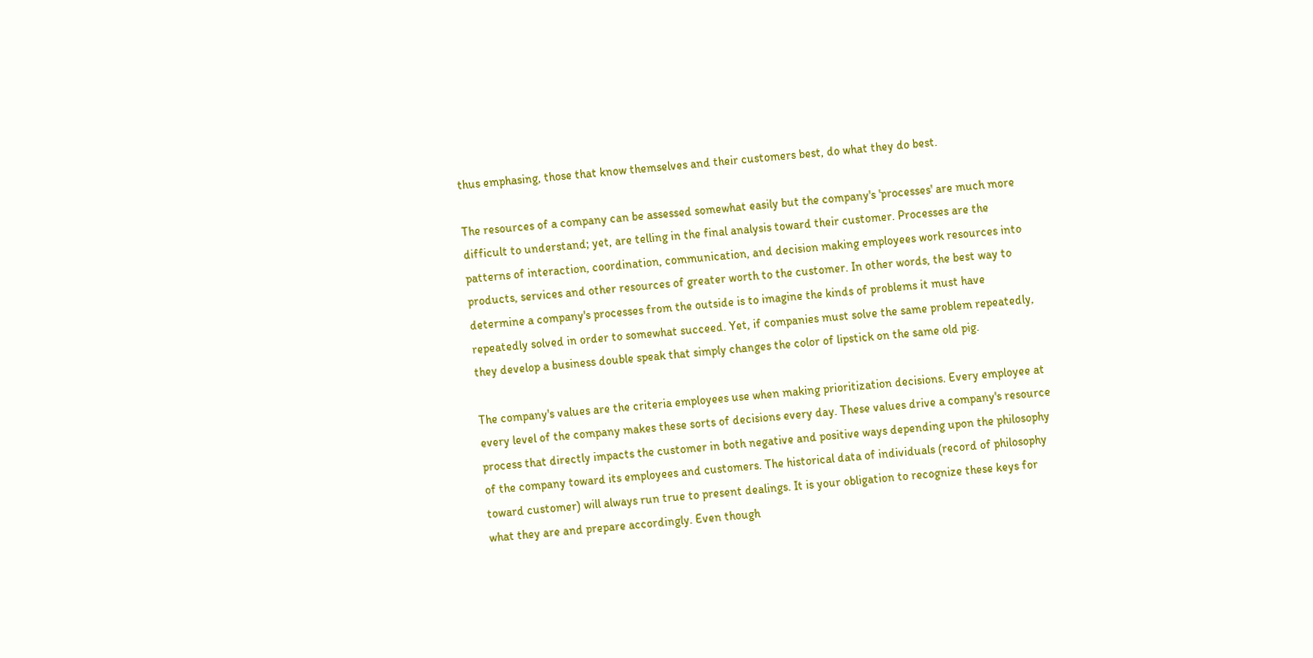thus emphasing, those that know themselves and their customers best, do what they do best.

The resources of a company can be assessed somewhat easily but the company's 'processes' are much more difficult to understand; yet, are telling in the final analysis toward their customer. Processes are the patterns of interaction, coordination, communication, and decision making employees work resources into products, services and other resources of greater worth to the customer. In other words, the best way to determine a company's processes from the outside is to imagine the kinds of problems it must have repeatedly solved in order to somewhat succeed. Yet, if companies must solve the same problem repeatedly, they develop a business double speak that simply changes the color of lipstick on the same old pig.

The company's values are the criteria employees use when making prioritization decisions. Every employee at every level of the company makes these sorts of decisions every day. These values drive a company's resource process that directly impacts the customer in both negative and positive ways depending upon the philosophy of the company toward its employees and customers. The historical data of individuals (record of philosophy toward customer) will always run true to present dealings. It is your obligation to recognize these keys for what they are and prepare accordingly. Even though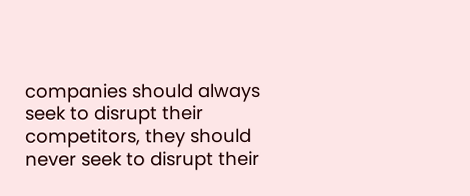companies should always seek to disrupt their competitors, they should never seek to disrupt their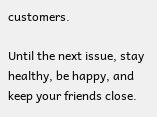customers.

Until the next issue, stay healthy, be happy, and keep your friends close.